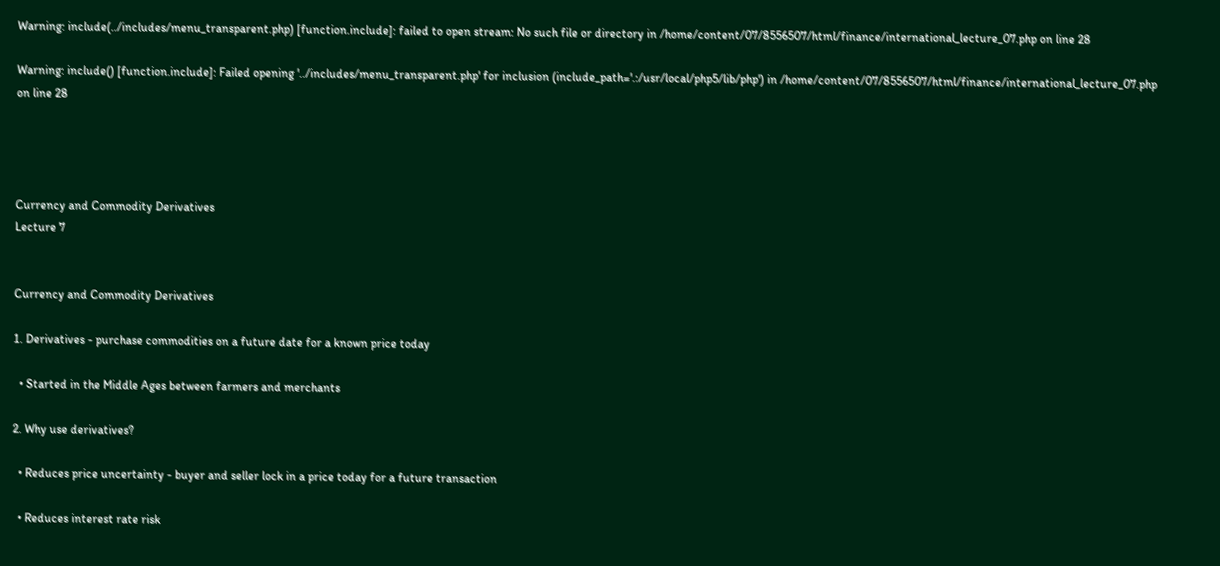Warning: include(../includes/menu_transparent.php) [function.include]: failed to open stream: No such file or directory in /home/content/07/8556507/html/finance/international_lecture_07.php on line 28

Warning: include() [function.include]: Failed opening '../includes/menu_transparent.php' for inclusion (include_path='.:/usr/local/php5/lib/php') in /home/content/07/8556507/html/finance/international_lecture_07.php on line 28




Currency and Commodity Derivatives
Lecture 7


Currency and Commodity Derivatives

1. Derivatives - purchase commodities on a future date for a known price today

  • Started in the Middle Ages between farmers and merchants

2. Why use derivatives?

  • Reduces price uncertainty - buyer and seller lock in a price today for a future transaction

  • Reduces interest rate risk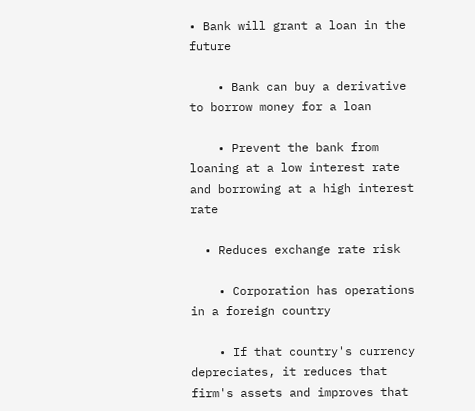• Bank will grant a loan in the future

    • Bank can buy a derivative to borrow money for a loan

    • Prevent the bank from loaning at a low interest rate and borrowing at a high interest rate

  • Reduces exchange rate risk

    • Corporation has operations in a foreign country

    • If that country's currency depreciates, it reduces that firm's assets and improves that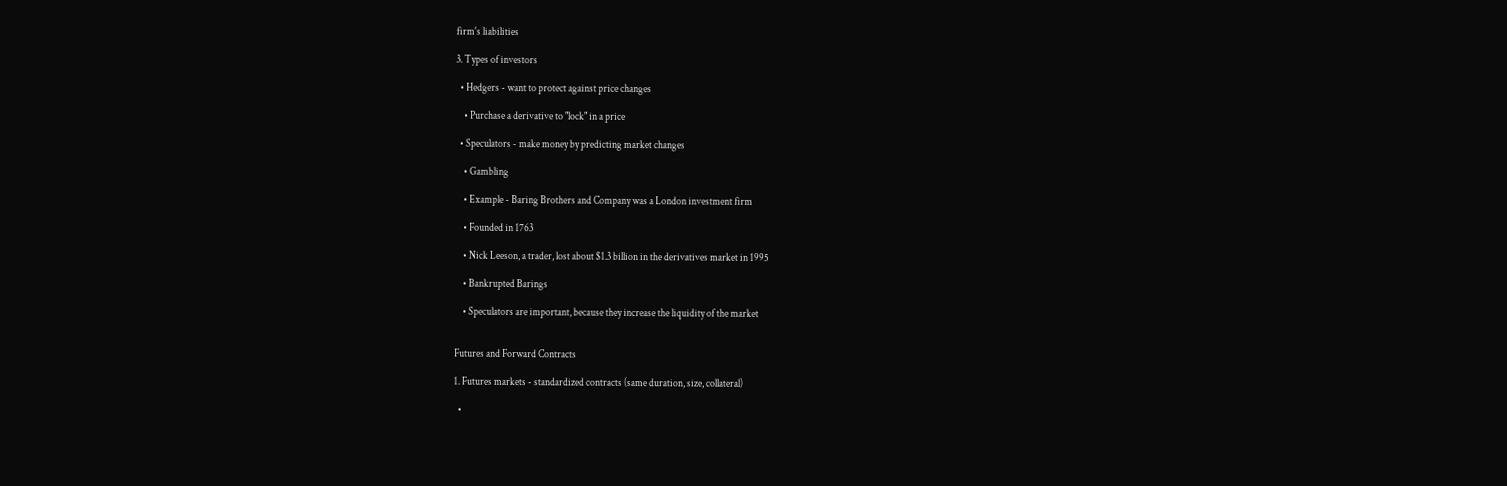firm's liabilities

3. Types of investors

  • Hedgers - want to protect against price changes

    • Purchase a derivative to "lock" in a price

  • Speculators - make money by predicting market changes

    • Gambling

    • Example - Baring Brothers and Company was a London investment firm

    • Founded in 1763

    • Nick Leeson, a trader, lost about $1.3 billion in the derivatives market in 1995

    • Bankrupted Barings

    • Speculators are important, because they increase the liquidity of the market


Futures and Forward Contracts

1. Futures markets - standardized contracts (same duration, size, collateral)

  •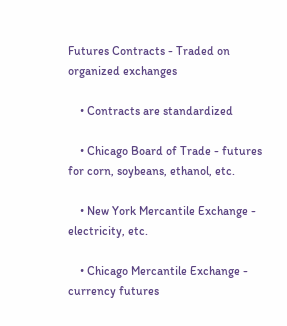Futures Contracts - Traded on organized exchanges

    • Contracts are standardized

    • Chicago Board of Trade - futures for corn, soybeans, ethanol, etc.

    • New York Mercantile Exchange - electricity, etc.

    • Chicago Mercantile Exchange - currency futures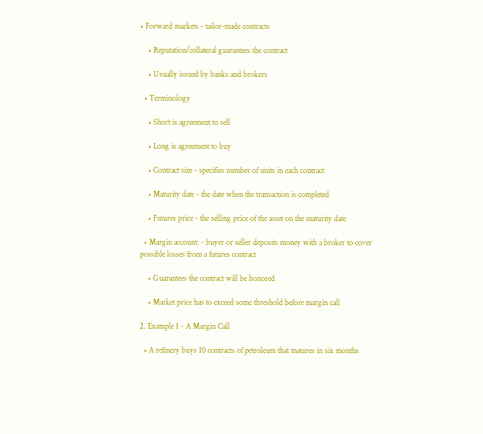• Forward markets - tailor-made contracts

    • Reputation/collateral guarantees the contract

    • Usually issued by banks and brokers

  • Terminology

    • Short is agreement to sell

    • Long is agreement to buy

    • Contract size - specifies number of units in each contract

    • Maturity date - the date when the transaction is completed

    • Futures price - the selling price of the asset on the maturity date

  • Margin account: - buyer or seller deposits money with a broker to cover possible losses from a futures contract

    • Guarantees the contract will be honored

    • Market price has to exceed some threshold before margin call

2. Example 1 - A Margin Call

  • A refinery buys 10 contracts of petroleum that matures in six months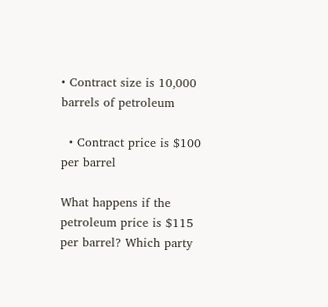• Contract size is 10,000 barrels of petroleum

  • Contract price is $100 per barrel

What happens if the petroleum price is $115 per barrel? Which party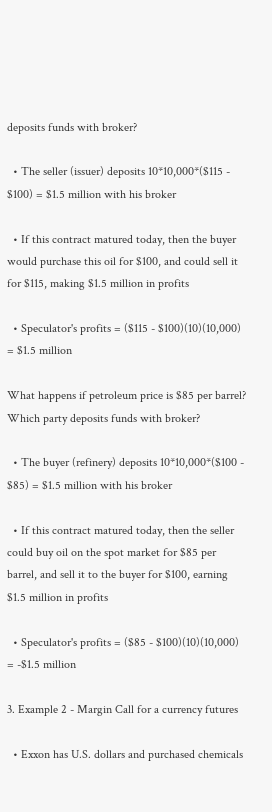deposits funds with broker?

  • The seller (issuer) deposits 10*10,000*($115 - $100) = $1.5 million with his broker

  • If this contract matured today, then the buyer would purchase this oil for $100, and could sell it for $115, making $1.5 million in profits

  • Speculator's profits = ($115 - $100)(10)(10,000) = $1.5 million

What happens if petroleum price is $85 per barrel? Which party deposits funds with broker?

  • The buyer (refinery) deposits 10*10,000*($100 - $85) = $1.5 million with his broker

  • If this contract matured today, then the seller could buy oil on the spot market for $85 per barrel, and sell it to the buyer for $100, earning $1.5 million in profits

  • Speculator's profits = ($85 - $100)(10)(10,000) = -$1.5 million

3. Example 2 - Margin Call for a currency futures

  • Exxon has U.S. dollars and purchased chemicals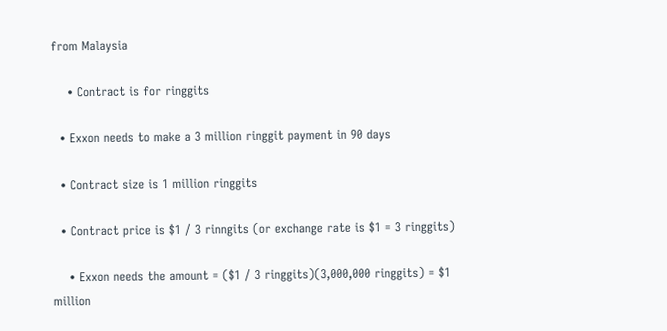from Malaysia

    • Contract is for ringgits

  • Exxon needs to make a 3 million ringgit payment in 90 days

  • Contract size is 1 million ringgits

  • Contract price is $1 / 3 rinngits (or exchange rate is $1 = 3 ringgits)

    • Exxon needs the amount = ($1 / 3 ringgits)(3,000,000 ringgits) = $1 million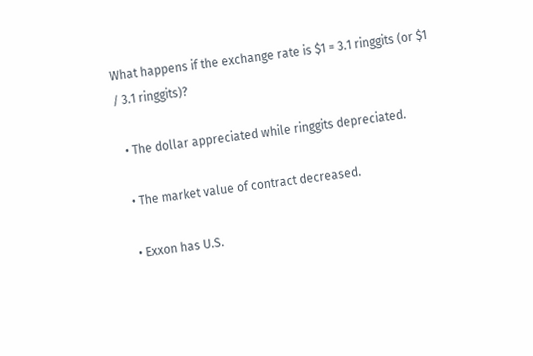What happens if the exchange rate is $1 = 3.1 ringgits (or $1 / 3.1 ringgits)?

  • The dollar appreciated while ringgits depreciated.

  • The market value of contract decreased.

  • Exxon has U.S.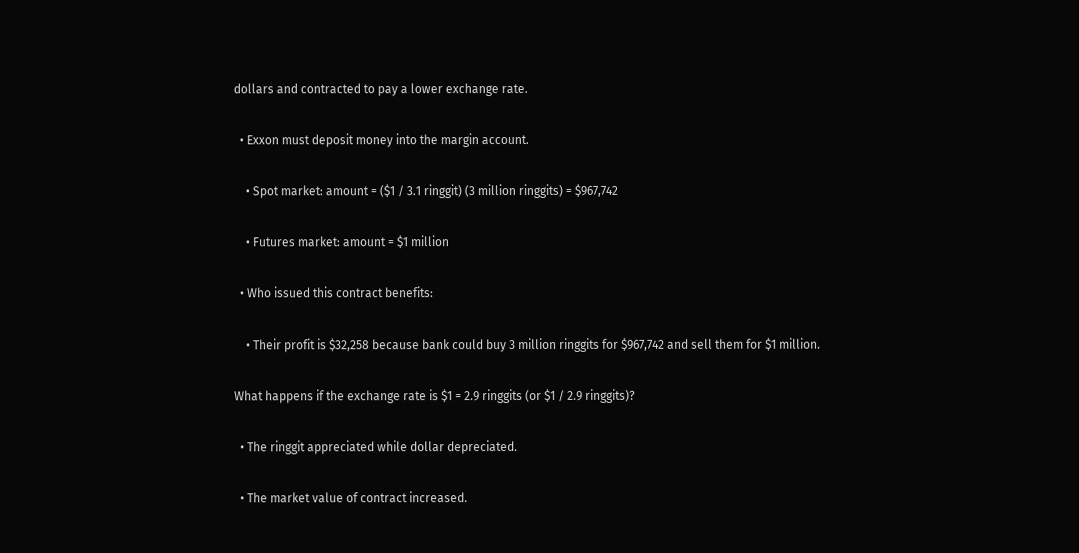dollars and contracted to pay a lower exchange rate.

  • Exxon must deposit money into the margin account.

    • Spot market: amount = ($1 / 3.1 ringgit) (3 million ringgits) = $967,742

    • Futures market: amount = $1 million

  • Who issued this contract benefits:

    • Their profit is $32,258 because bank could buy 3 million ringgits for $967,742 and sell them for $1 million.

What happens if the exchange rate is $1 = 2.9 ringgits (or $1 / 2.9 ringgits)?

  • The ringgit appreciated while dollar depreciated.

  • The market value of contract increased.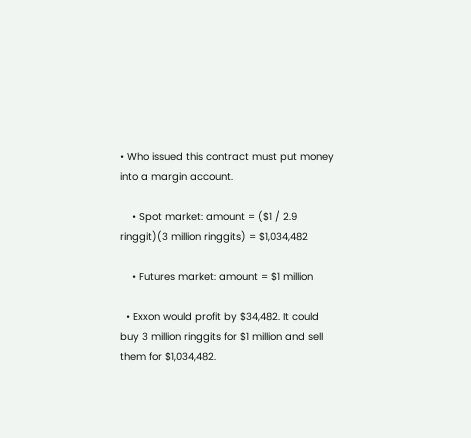• Who issued this contract must put money into a margin account.

    • Spot market: amount = ($1 / 2.9 ringgit)(3 million ringgits) = $1,034,482

    • Futures market: amount = $1 million

  • Exxon would profit by $34,482. It could buy 3 million ringgits for $1 million and sell them for $1,034,482.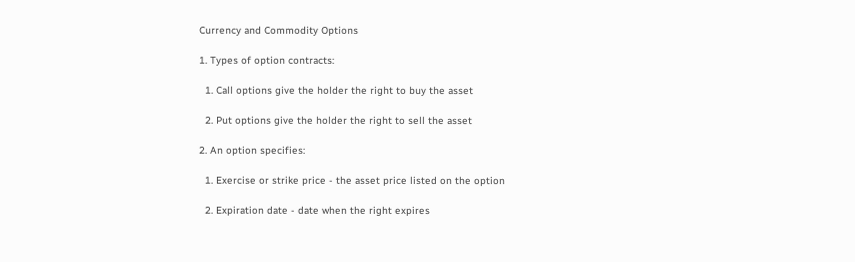Currency and Commodity Options

1. Types of option contracts:

  1. Call options give the holder the right to buy the asset

  2. Put options give the holder the right to sell the asset

2. An option specifies:

  1. Exercise or strike price - the asset price listed on the option

  2. Expiration date - date when the right expires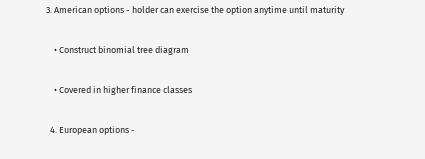3. American options - holder can exercise the option anytime until maturity

    • Construct binomial tree diagram

    • Covered in higher finance classes

  4. European options -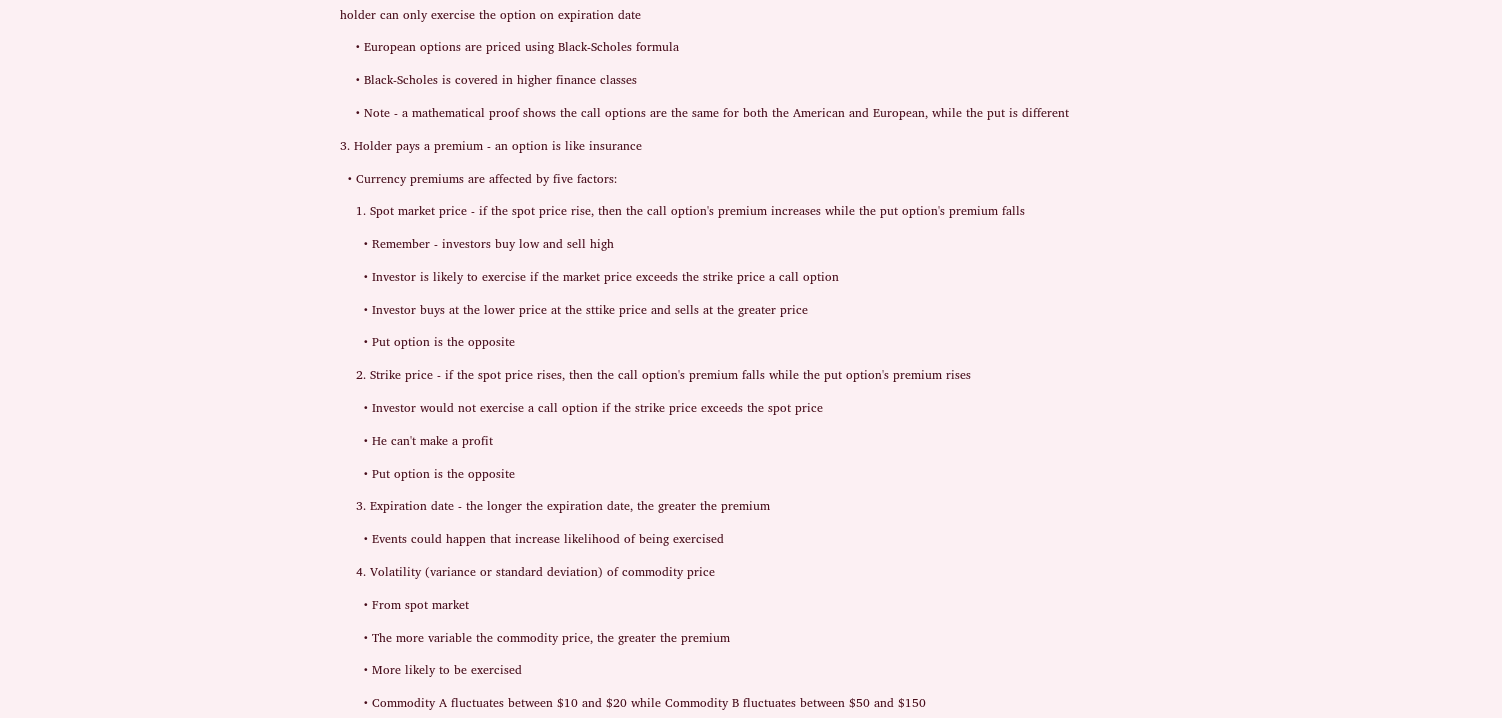holder can only exercise the option on expiration date

    • European options are priced using Black-Scholes formula

    • Black-Scholes is covered in higher finance classes

    • Note - a mathematical proof shows the call options are the same for both the American and European, while the put is different

3. Holder pays a premium - an option is like insurance

  • Currency premiums are affected by five factors:

    1. Spot market price - if the spot price rise, then the call option's premium increases while the put option's premium falls

      • Remember - investors buy low and sell high

      • Investor is likely to exercise if the market price exceeds the strike price a call option

      • Investor buys at the lower price at the sttike price and sells at the greater price

      • Put option is the opposite

    2. Strike price - if the spot price rises, then the call option's premium falls while the put option's premium rises

      • Investor would not exercise a call option if the strike price exceeds the spot price

      • He can't make a profit

      • Put option is the opposite

    3. Expiration date - the longer the expiration date, the greater the premium

      • Events could happen that increase likelihood of being exercised

    4. Volatility (variance or standard deviation) of commodity price

      • From spot market

      • The more variable the commodity price, the greater the premium

      • More likely to be exercised

      • Commodity A fluctuates between $10 and $20 while Commodity B fluctuates between $50 and $150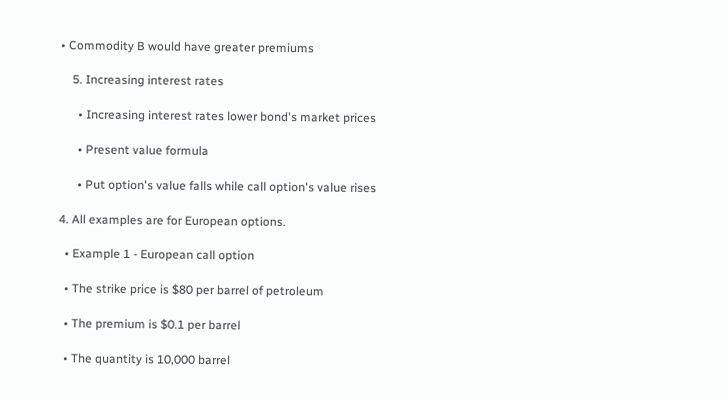• Commodity B would have greater premiums

    5. Increasing interest rates

      • Increasing interest rates lower bond's market prices

      • Present value formula

      • Put option's value falls while call option's value rises

4. All examples are for European options.

  • Example 1 - European call option

  • The strike price is $80 per barrel of petroleum

  • The premium is $0.1 per barrel

  • The quantity is 10,000 barrel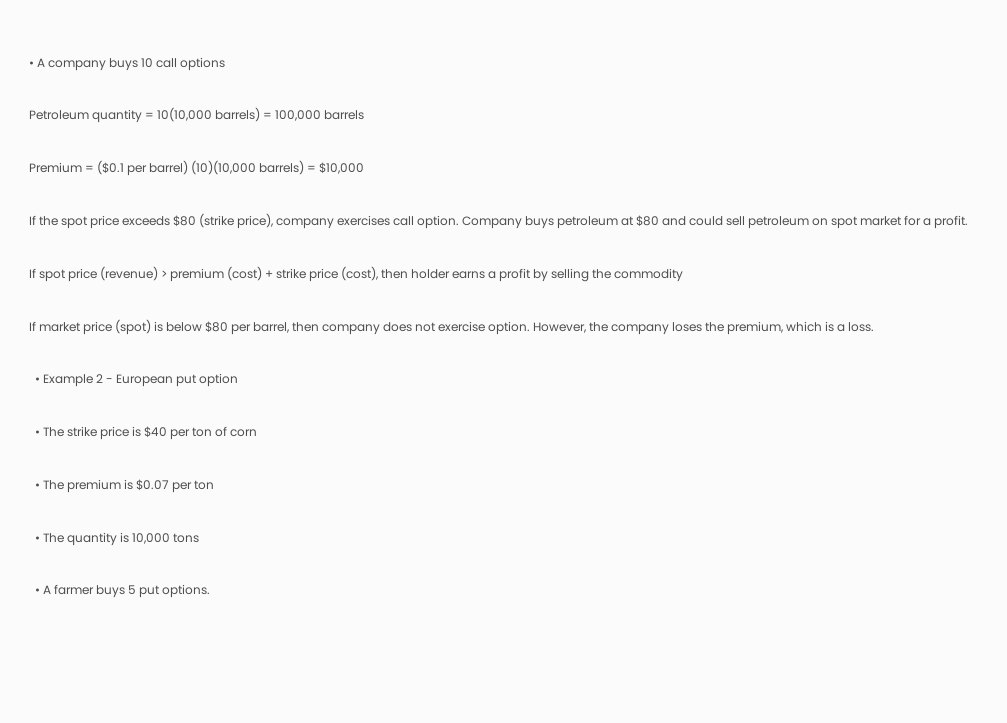• A company buys 10 call options

Petroleum quantity = 10(10,000 barrels) = 100,000 barrels

Premium = ($0.1 per barrel) (10)(10,000 barrels) = $10,000

If the spot price exceeds $80 (strike price), company exercises call option. Company buys petroleum at $80 and could sell petroleum on spot market for a profit.

If spot price (revenue) > premium (cost) + strike price (cost), then holder earns a profit by selling the commodity

If market price (spot) is below $80 per barrel, then company does not exercise option. However, the company loses the premium, which is a loss.

  • Example 2 - European put option

  • The strike price is $40 per ton of corn

  • The premium is $0.07 per ton

  • The quantity is 10,000 tons

  • A farmer buys 5 put options.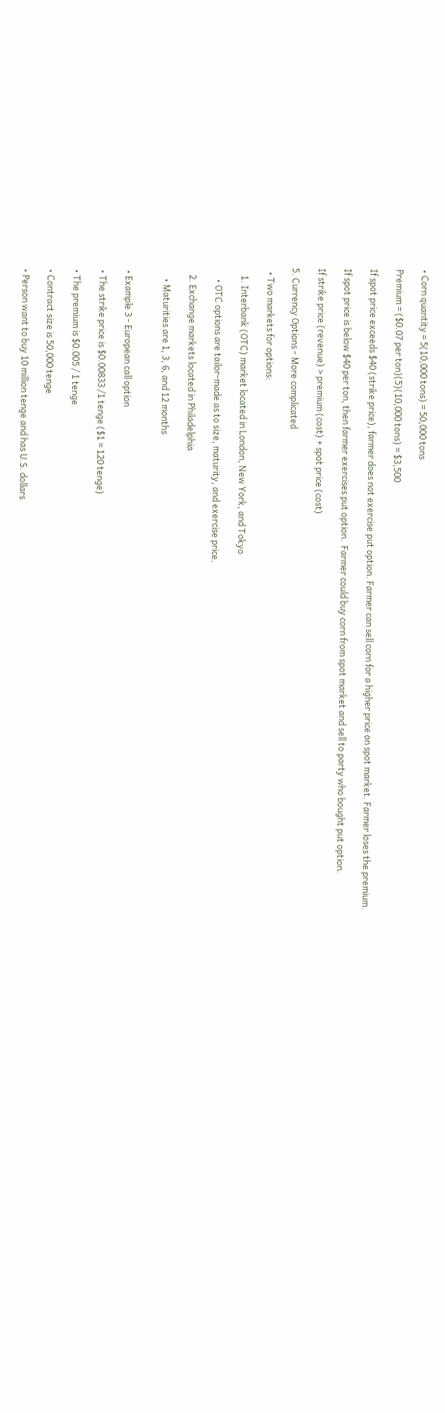• Corn quantity = 5(10,000 tons) = 50,000 tons

Premium = ($0.07 per ton)(5)(10,000 tons) = $3,500

If spot price exceeds $40 (strike price), farmer does not exercise put option. Farmer can sell corn for a higher price on spot market. Farmer loses the premium.

If spot price is below $40 per ton, then farmer exercises put option.  Farmer could buy corn from spot market and sell to party who bought put option.

If strike price (revenue) > premium (cost) + spot price (cost)

5. Currency Options - More complicated

  • Two markets for options:

    1. Interbank (OTC) market located in London, New York, and Tokyo

      • OTC options are tailor-made as to size, maturity, and exercise price.

    2. Exchange markets located in Philadelphia

      • Maturities are 1, 3, 6, and 12 months


  • Example 3 - European call option

  • The strike price is $0.00833 /1 tenge ($1 = 120 tenge)

  • The premium is $0.005 / 1 tenge

  • Contract size is 50,000 tenge

  • Person want to buy 10 million tenge and has U.S. dollars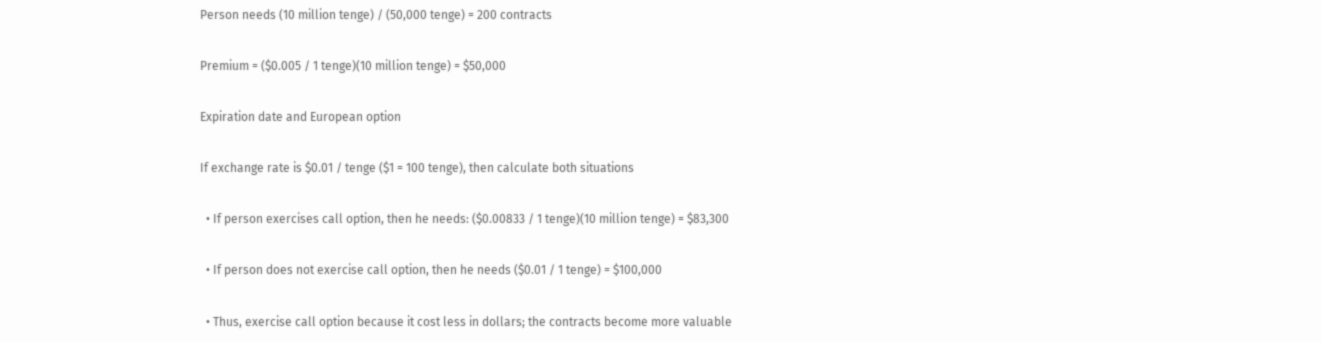Person needs (10 million tenge) / (50,000 tenge) = 200 contracts

Premium = ($0.005 / 1 tenge)(10 million tenge) = $50,000

Expiration date and European option

If exchange rate is $0.01 / tenge ($1 = 100 tenge), then calculate both situations

  • If person exercises call option, then he needs: ($0.00833 / 1 tenge)(10 million tenge) = $83,300

  • If person does not exercise call option, then he needs ($0.01 / 1 tenge) = $100,000

  • Thus, exercise call option because it cost less in dollars; the contracts become more valuable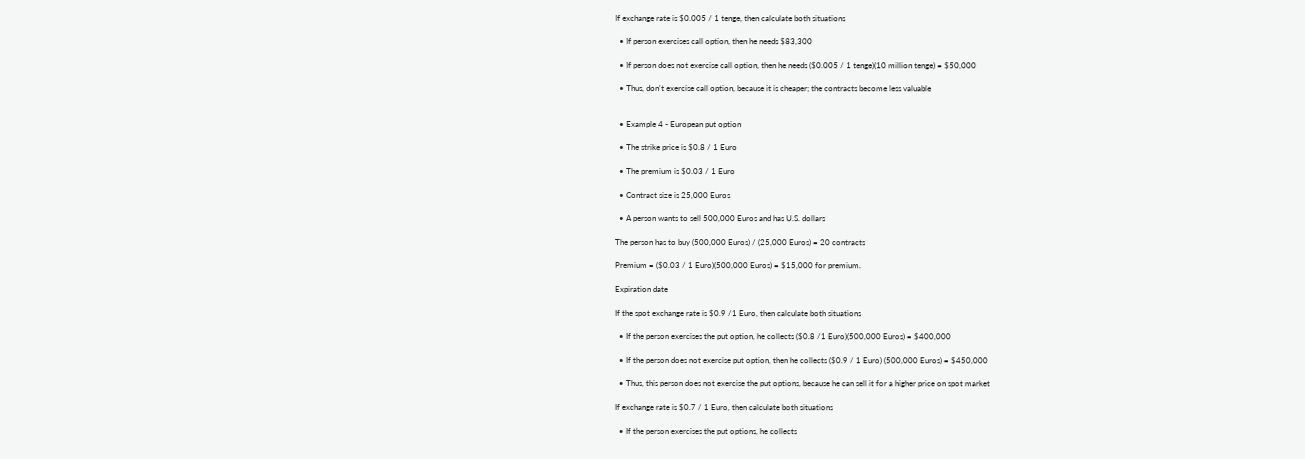If exchange rate is $0.005 / 1 tenge, then calculate both situations

  • If person exercises call option, then he needs $83,300

  • If person does not exercise call option, then he needs ($0.005 / 1 tenge)(10 million tenge) = $50,000

  • Thus, don't exercise call option, because it is cheaper; the contracts become less valuable


  • Example 4 - European put option

  • The strike price is $0.8 / 1 Euro

  • The premium is $0.03 / 1 Euro

  • Contract size is 25,000 Euros

  • A person wants to sell 500,000 Euros and has U.S. dollars

The person has to buy (500,000 Euros) / (25,000 Euros) = 20 contracts

Premium = ($0.03 / 1 Euro)(500,000 Euros) = $15,000 for premium.

Expiration date

If the spot exchange rate is $0.9 /1 Euro, then calculate both situations

  • If the person exercises the put option, he collects ($0.8 /1 Euro)(500,000 Euros) = $400,000

  • If the person does not exercise put option, then he collects ($0.9 / 1 Euro) (500,000 Euros) = $450,000

  • Thus, this person does not exercise the put options, because he can sell it for a higher price on spot market

If exchange rate is $0.7 / 1 Euro, then calculate both situations

  • If the person exercises the put options, he collects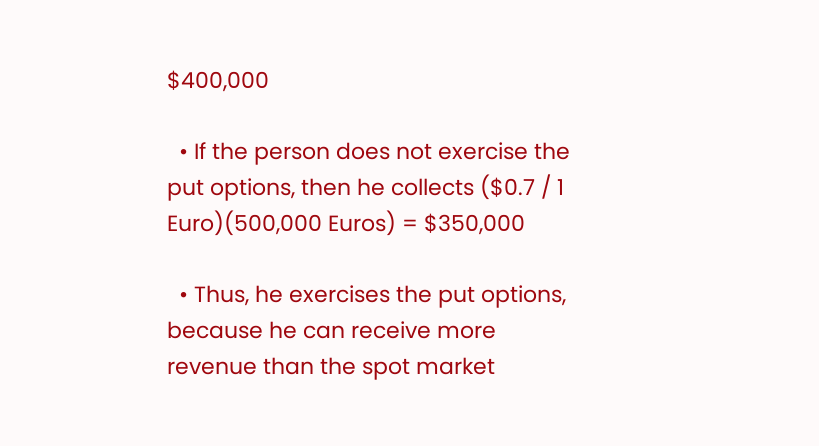$400,000

  • If the person does not exercise the put options, then he collects ($0.7 / 1 Euro)(500,000 Euros) = $350,000

  • Thus, he exercises the put options, because he can receive more revenue than the spot market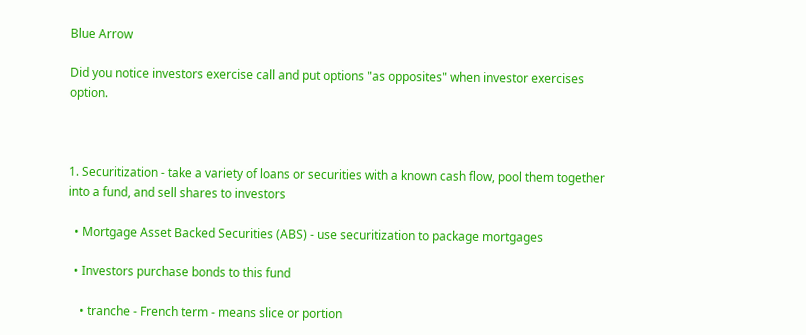Blue Arrow

Did you notice investors exercise call and put options "as opposites" when investor exercises option.



1. Securitization - take a variety of loans or securities with a known cash flow, pool them together into a fund, and sell shares to investors

  • Mortgage Asset Backed Securities (ABS) - use securitization to package mortgages

  • Investors purchase bonds to this fund

    • tranche - French term - means slice or portion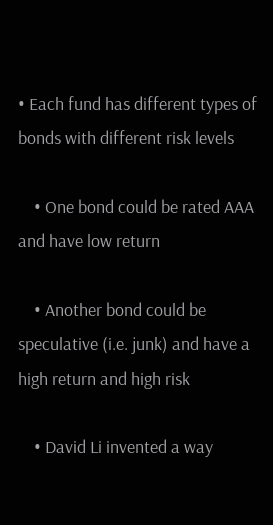• Each fund has different types of bonds with different risk levels

    • One bond could be rated AAA and have low return

    • Another bond could be speculative (i.e. junk) and have a high return and high risk

    • David Li invented a way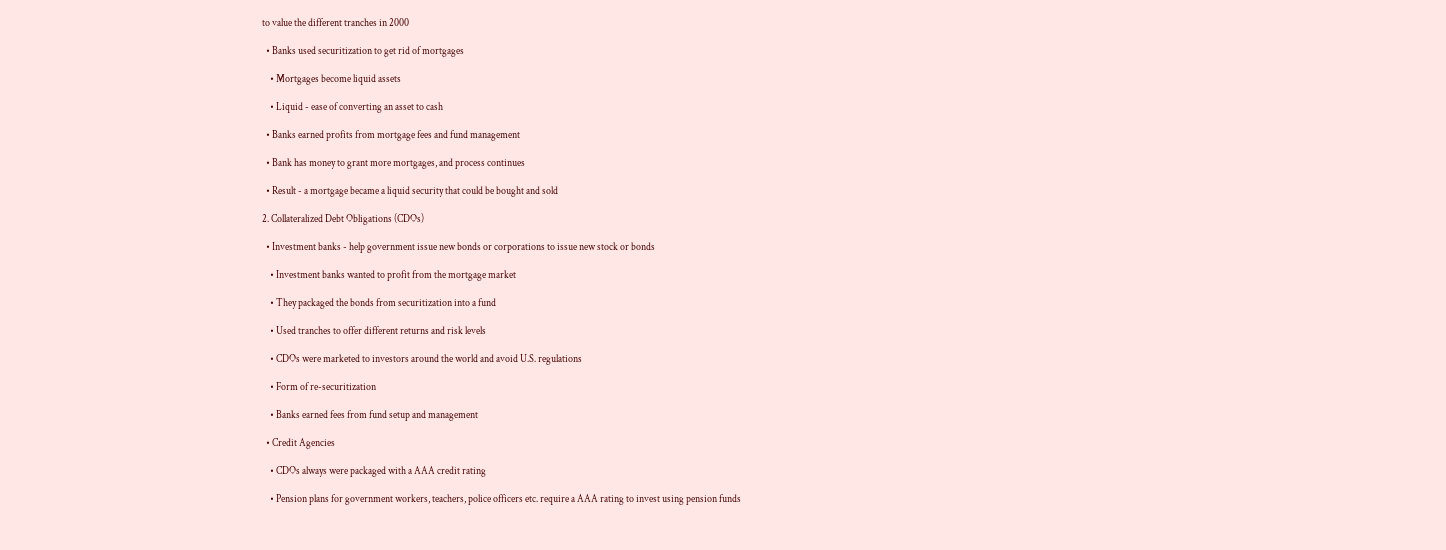to value the different tranches in 2000

  • Banks used securitization to get rid of mortgages

    • Mortgages become liquid assets

    • Liquid - ease of converting an asset to cash

  • Banks earned profits from mortgage fees and fund management

  • Bank has money to grant more mortgages, and process continues

  • Result - a mortgage became a liquid security that could be bought and sold

2. Collateralized Debt Obligations (CDOs)

  • Investment banks - help government issue new bonds or corporations to issue new stock or bonds

    • Investment banks wanted to profit from the mortgage market

    • They packaged the bonds from securitization into a fund

    • Used tranches to offer different returns and risk levels

    • CDOs were marketed to investors around the world and avoid U.S. regulations

    • Form of re-securitization

    • Banks earned fees from fund setup and management

  • Credit Agencies

    • CDOs always were packaged with a AAA credit rating

    • Pension plans for government workers, teachers, police officers etc. require a AAA rating to invest using pension funds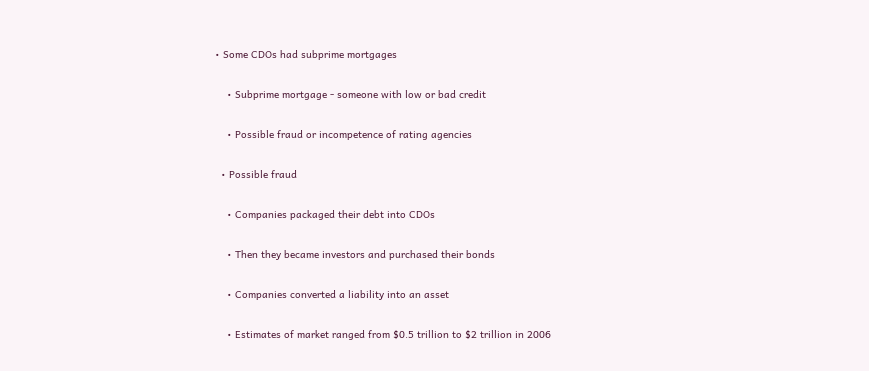• Some CDOs had subprime mortgages

    • Subprime mortgage - someone with low or bad credit

    • Possible fraud or incompetence of rating agencies

  • Possible fraud

    • Companies packaged their debt into CDOs

    • Then they became investors and purchased their bonds

    • Companies converted a liability into an asset

    • Estimates of market ranged from $0.5 trillion to $2 trillion in 2006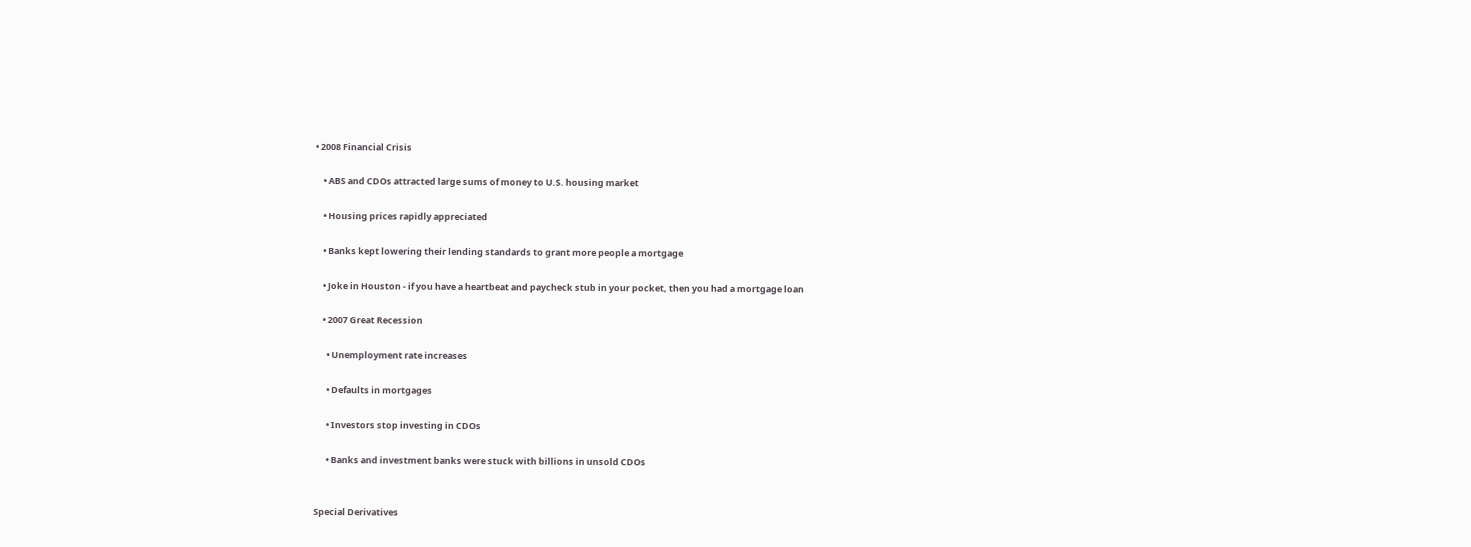• 2008 Financial Crisis

    • ABS and CDOs attracted large sums of money to U.S. housing market

    • Housing prices rapidly appreciated

    • Banks kept lowering their lending standards to grant more people a mortgage

    • Joke in Houston - if you have a heartbeat and paycheck stub in your pocket, then you had a mortgage loan

    • 2007 Great Recession

      • Unemployment rate increases

      • Defaults in mortgages

      • Investors stop investing in CDOs

      • Banks and investment banks were stuck with billions in unsold CDOs


Special Derivatives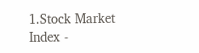1.Stock Market Index -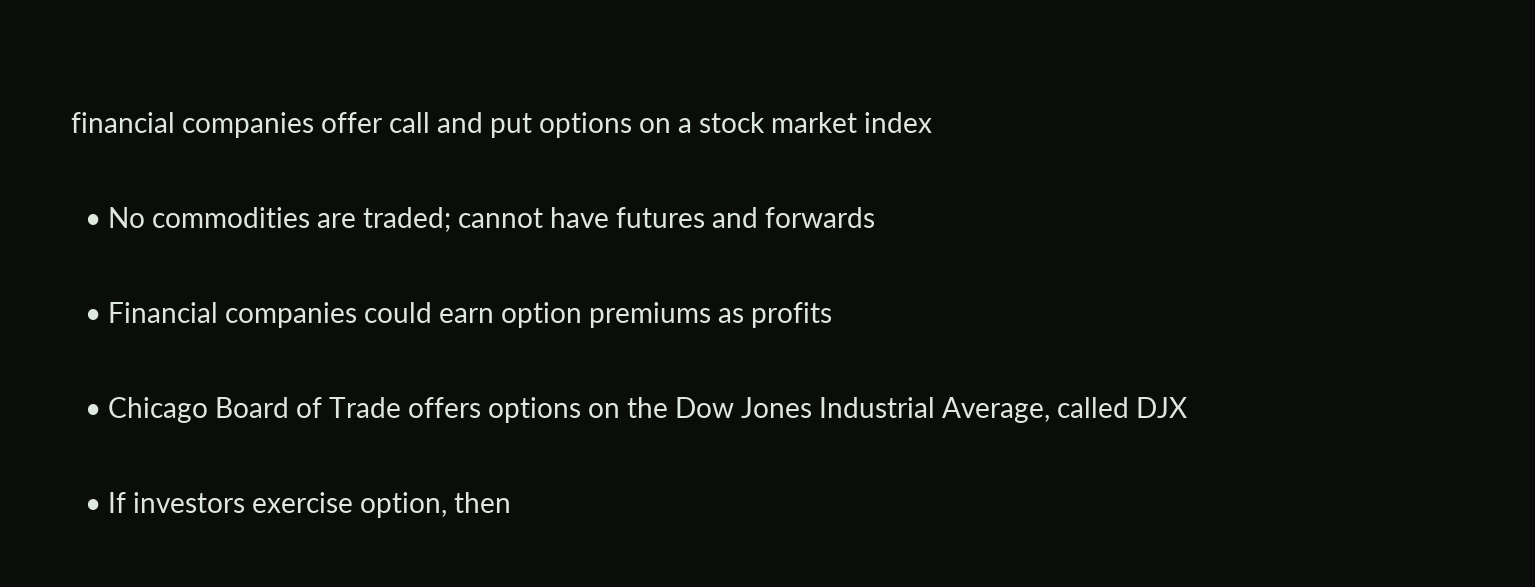financial companies offer call and put options on a stock market index

  • No commodities are traded; cannot have futures and forwards

  • Financial companies could earn option premiums as profits

  • Chicago Board of Trade offers options on the Dow Jones Industrial Average, called DJX

  • If investors exercise option, then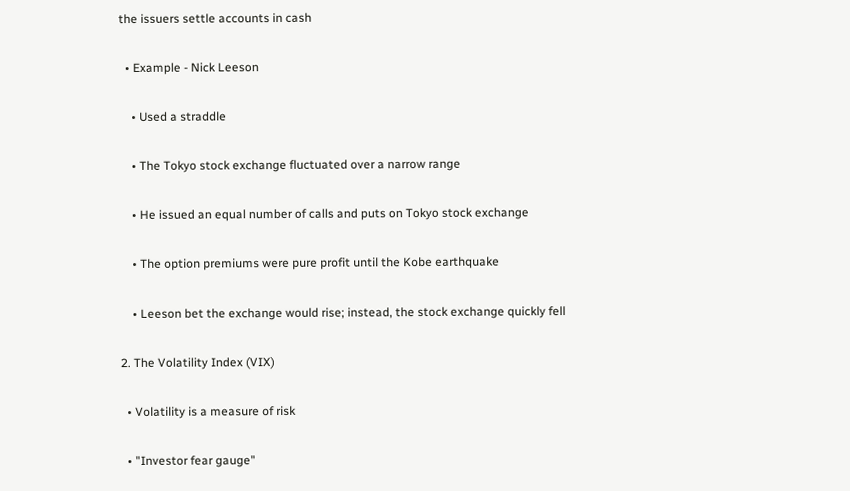the issuers settle accounts in cash

  • Example - Nick Leeson

    • Used a straddle

    • The Tokyo stock exchange fluctuated over a narrow range

    • He issued an equal number of calls and puts on Tokyo stock exchange

    • The option premiums were pure profit until the Kobe earthquake

    • Leeson bet the exchange would rise; instead, the stock exchange quickly fell

2. The Volatility Index (VIX)

  • Volatility is a measure of risk

  • "Investor fear gauge"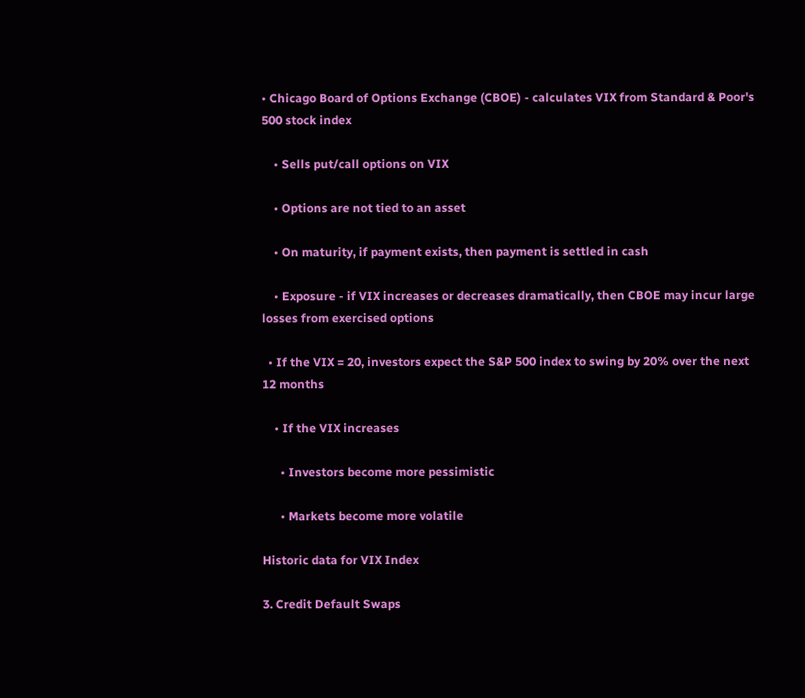• Chicago Board of Options Exchange (CBOE) - calculates VIX from Standard & Poor's 500 stock index

    • Sells put/call options on VIX

    • Options are not tied to an asset

    • On maturity, if payment exists, then payment is settled in cash

    • Exposure - if VIX increases or decreases dramatically, then CBOE may incur large losses from exercised options

  • If the VIX = 20, investors expect the S&P 500 index to swing by 20% over the next 12 months

    • If the VIX increases

      • Investors become more pessimistic

      • Markets become more volatile

Historic data for VIX Index

3. Credit Default Swaps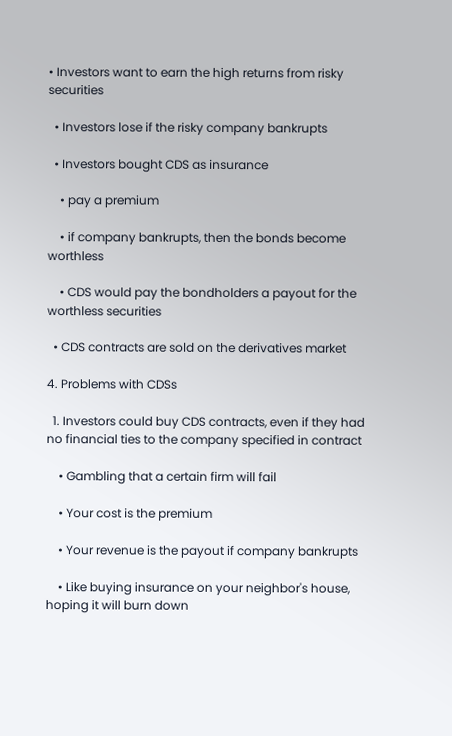• Investors want to earn the high returns from risky securities

  • Investors lose if the risky company bankrupts

  • Investors bought CDS as insurance

    • pay a premium

    • if company bankrupts, then the bonds become worthless

    • CDS would pay the bondholders a payout for the worthless securities

  • CDS contracts are sold on the derivatives market

4. Problems with CDSs

  1. Investors could buy CDS contracts, even if they had no financial ties to the company specified in contract

    • Gambling that a certain firm will fail

    • Your cost is the premium

    • Your revenue is the payout if company bankrupts

    • Like buying insurance on your neighbor's house, hoping it will burn down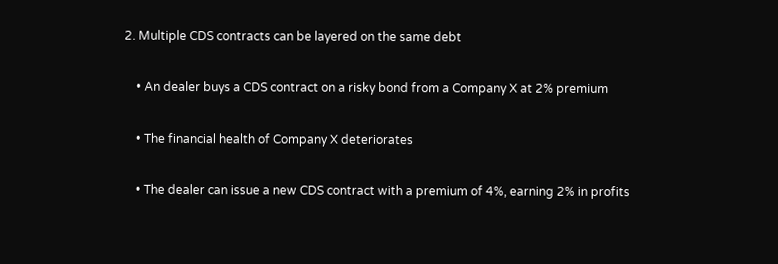2. Multiple CDS contracts can be layered on the same debt

    • An dealer buys a CDS contract on a risky bond from a Company X at 2% premium

    • The financial health of Company X deteriorates

    • The dealer can issue a new CDS contract with a premium of 4%, earning 2% in profits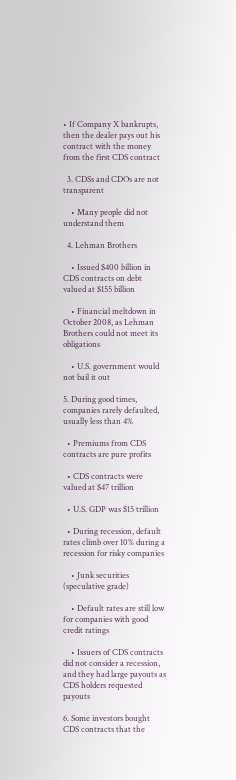• If Company X bankrupts, then the dealer pays out his contract with the money from the first CDS contract

  3. CDSs and CDOs are not transparent

    • Many people did not understand them

  4. Lehman Brothers

    • Issued $400 billion in CDS contracts on debt valued at $155 billion

    • Financial meltdown in October 2008, as Lehman Brothers could not meet its obligations

    • U.S. government would not bail it out

5. During good times, companies rarely defaulted, usually less than 4%

  • Premiums from CDS contracts are pure profits

  • CDS contracts were valued at $47 trillion

  • U.S. GDP was $15 trillion

  • During recession, default rates climb over 10% during a recession for risky companies

    • Junk securities (speculative grade)

    • Default rates are still low for companies with good credit ratings

    • Issuers of CDS contracts did not consider a recession, and they had large payouts as CDS holders requested payouts

6. Some investors bought CDS contracts that the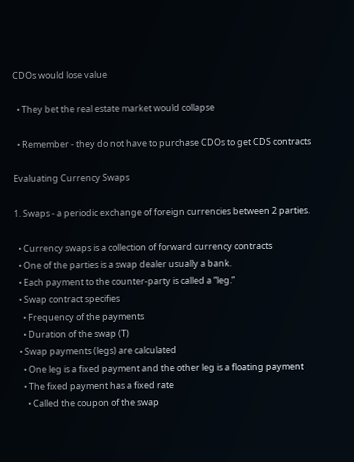CDOs would lose value

  • They bet the real estate market would collapse

  • Remember - they do not have to purchase CDOs to get CDS contracts

Evaluating Currency Swaps

1. Swaps - a periodic exchange of foreign currencies between 2 parties.

  • Currency swaps is a collection of forward currency contracts
  • One of the parties is a swap dealer usually a bank.
  • Each payment to the counter-party is called a “leg.”
  • Swap contract specifies
    • Frequency of the payments
    • Duration of the swap (T)
  • Swap payments (legs) are calculated
    • One leg is a fixed payment and the other leg is a floating payment
    • The fixed payment has a fixed rate
      • Called the coupon of the swap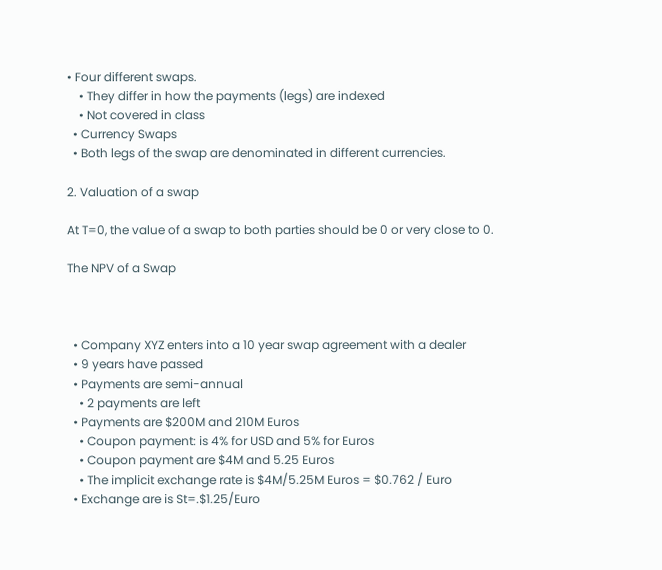• Four different swaps.
    • They differ in how the payments (legs) are indexed
    • Not covered in class
  • Currency Swaps
  • Both legs of the swap are denominated in different currencies.

2. Valuation of a swap

At T=0, the value of a swap to both parties should be 0 or very close to 0.

The NPV of a Swap



  • Company XYZ enters into a 10 year swap agreement with a dealer
  • 9 years have passed
  • Payments are semi-annual
    • 2 payments are left
  • Payments are $200M and 210M Euros
    • Coupon payment: is 4% for USD and 5% for Euros
    • Coupon payment are $4M and 5.25 Euros
    • The implicit exchange rate is $4M/5.25M Euros = $0.762 / Euro
  • Exchange are is St=.$1.25/Euro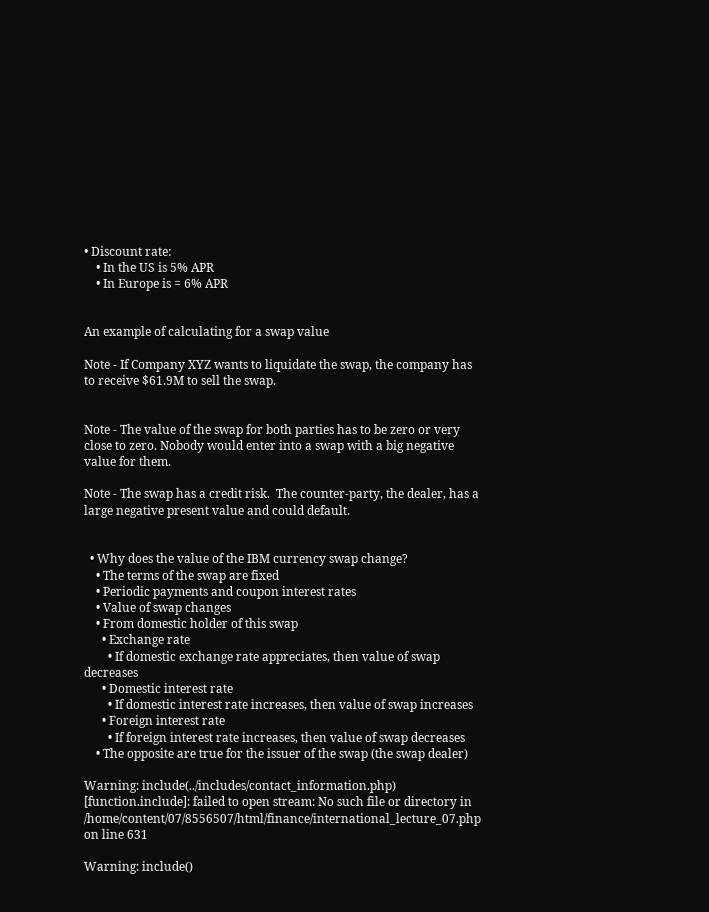• Discount rate:
    • In the US is 5% APR
    • In Europe is = 6% APR


An example of calculating for a swap value

Note - If Company XYZ wants to liquidate the swap, the company has to receive $61.9M to sell the swap.


Note - The value of the swap for both parties has to be zero or very close to zero. Nobody would enter into a swap with a big negative value for them.

Note - The swap has a credit risk.  The counter-party, the dealer, has a large negative present value and could default.


  • Why does the value of the IBM currency swap change?
    • The terms of the swap are fixed
    • Periodic payments and coupon interest rates
    • Value of swap changes
    • From domestic holder of this swap
      • Exchange rate
        • If domestic exchange rate appreciates, then value of swap decreases
      • Domestic interest rate
        • If domestic interest rate increases, then value of swap increases
      • Foreign interest rate
        • If foreign interest rate increases, then value of swap decreases
    • The opposite are true for the issuer of the swap (the swap dealer)

Warning: include(../includes/contact_information.php) [function.include]: failed to open stream: No such file or directory in /home/content/07/8556507/html/finance/international_lecture_07.php on line 631

Warning: include()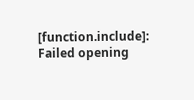[function.include]: Failed opening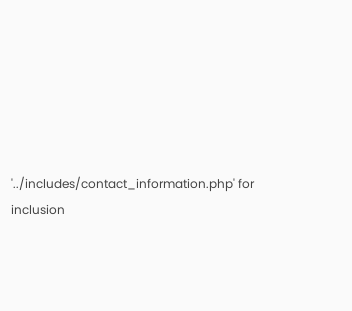'../includes/contact_information.php' for inclusion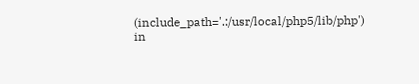(include_path='.:/usr/local/php5/lib/php') in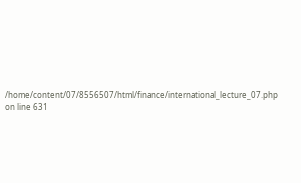/home/content/07/8556507/html/finance/international_lecture_07.php on line 631